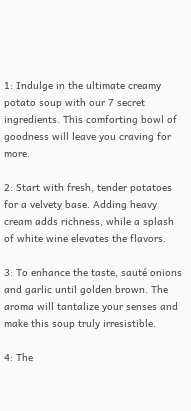1: Indulge in the ultimate creamy potato soup with our 7 secret ingredients. This comforting bowl of goodness will leave you craving for more.

2: Start with fresh, tender potatoes for a velvety base. Adding heavy cream adds richness, while a splash of white wine elevates the flavors.

3: To enhance the taste, sauté onions and garlic until golden brown. The aroma will tantalize your senses and make this soup truly irresistible.

4: The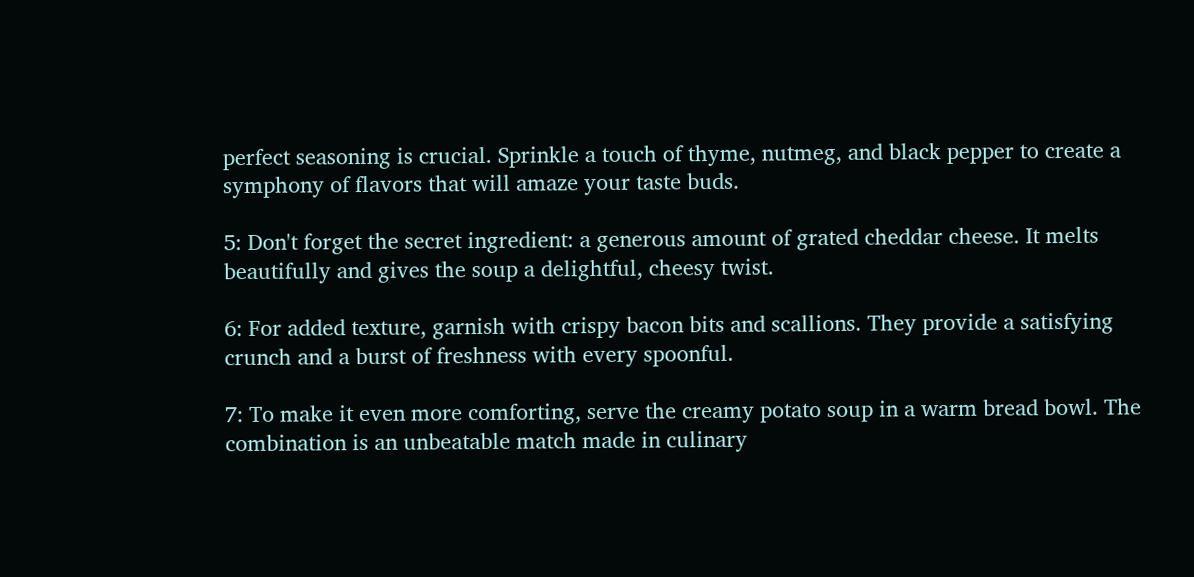perfect seasoning is crucial. Sprinkle a touch of thyme, nutmeg, and black pepper to create a symphony of flavors that will amaze your taste buds.

5: Don't forget the secret ingredient: a generous amount of grated cheddar cheese. It melts beautifully and gives the soup a delightful, cheesy twist.

6: For added texture, garnish with crispy bacon bits and scallions. They provide a satisfying crunch and a burst of freshness with every spoonful.

7: To make it even more comforting, serve the creamy potato soup in a warm bread bowl. The combination is an unbeatable match made in culinary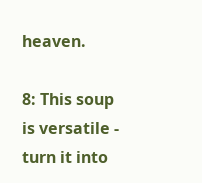heaven.

8: This soup is versatile - turn it into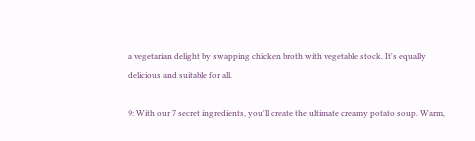a vegetarian delight by swapping chicken broth with vegetable stock. It's equally delicious and suitable for all.

9: With our 7 secret ingredients, you'll create the ultimate creamy potato soup. Warm,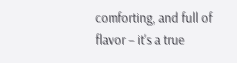comforting, and full of flavor – it's a true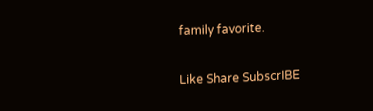family favorite.

Like Share SubscrIBE